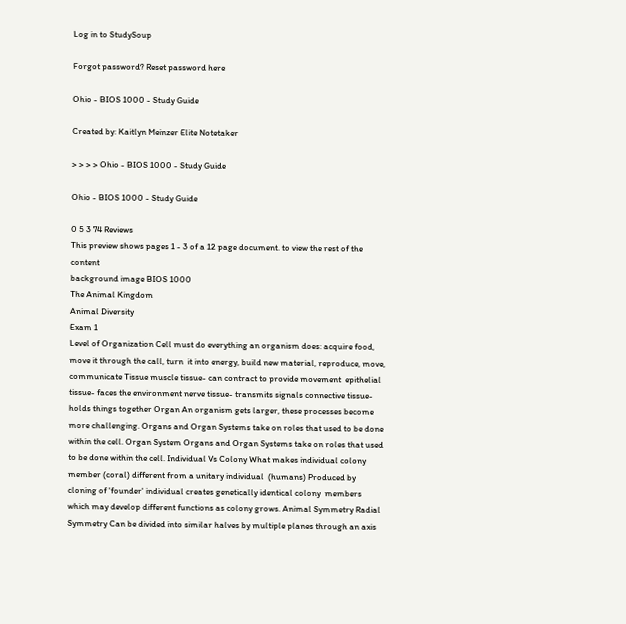Log in to StudySoup

Forgot password? Reset password here

Ohio - BIOS 1000 - Study Guide

Created by: Kaitlyn Meinzer Elite Notetaker

> > > > Ohio - BIOS 1000 - Study Guide

Ohio - BIOS 1000 - Study Guide

0 5 3 74 Reviews
This preview shows pages 1 - 3 of a 12 page document. to view the rest of the content
background image BIOS 1000
The Animal Kingdom
Animal Diversity
Exam 1
Level of Organization Cell must do everything an organism does: acquire food, move it through the call, turn  it into energy, build new material, reproduce, move, communicate Tissue muscle tissue- can contract to provide movement  epithelial tissue- faces the environment nerve tissue- transmits signals connective tissue- holds things together Organ An organism gets larger, these processes become more challenging. Organs and Organ Systems take on roles that used to be done within the cell. Organ System Organs and Organ Systems take on roles that used to be done within the cell. Individual Vs Colony What makes individual colony member (coral) different from a unitary individual  (humans) Produced by cloning of 'founder' individual creates genetically identical colony  members which may develop different functions as colony grows. Animal Symmetry Radial Symmetry Can be divided into similar halves by multiple planes through an axis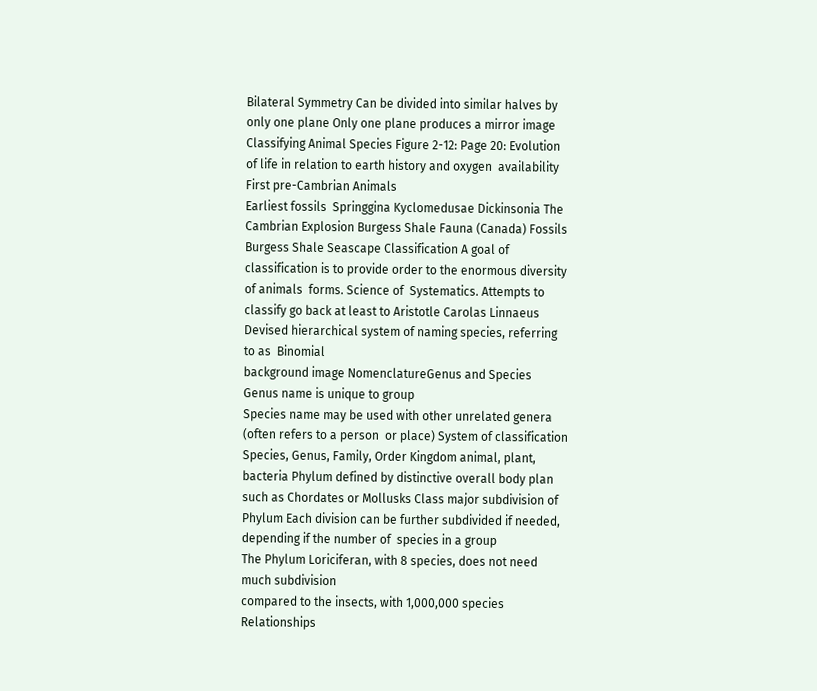Bilateral Symmetry Can be divided into similar halves by only one plane Only one plane produces a mirror image Classifying Animal Species Figure 2-12: Page 20: Evolution of life in relation to earth history and oxygen  availability
First pre-Cambrian Animals
Earliest fossils  Springgina Kyclomedusae Dickinsonia The Cambrian Explosion Burgess Shale Fauna (Canada) Fossils Burgess Shale Seascape Classification A goal of classification is to provide order to the enormous diversity of animals  forms. Science of  Systematics. Attempts to classify go back at least to Aristotle Carolas Linnaeus Devised hierarchical system of naming species, referring to as  Binomial
background image NomenclatureGenus and Species
Genus name is unique to group
Species name may be used with other unrelated genera (often refers to a person  or place) System of classification  Species, Genus, Family, Order Kingdom animal, plant, bacteria Phylum defined by distinctive overall body plan such as Chordates or Mollusks Class major subdivision of Phylum Each division can be further subdivided if needed, depending if the number of  species in a group
The Phylum Loriciferan, with 8 species, does not need much subdivision
compared to the insects, with 1,000,000 species Relationships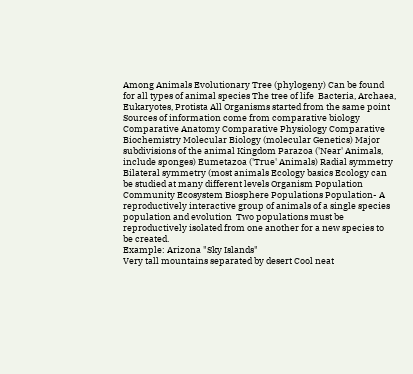Among Animals Evolutionary Tree (phylogeny) Can be found for all types of animal species The tree of life  Bacteria, Archaea, Eukaryotes, Protista All Organisms started from the same point Sources of information come from comparative biology Comparative Anatomy Comparative Physiology Comparative Biochemistry Molecular Biology (molecular Genetics) Major subdivisions of the animal Kingdom Parazoa ('Near' Animals, include sponges) Eumetazoa ('True' Animals) Radial symmetry Bilateral symmetry (most animals Ecology basics Ecology can be studied at many different levels Organism Population Community Ecosystem Biosphere Populations Population- A reproductively interactive group of animals of a single species  population and evolution  Two populations must be reproductively isolated from one another for a new species to  be created.
Example: Arizona "Sky Islands"
Very tall mountains separated by desert Cool neat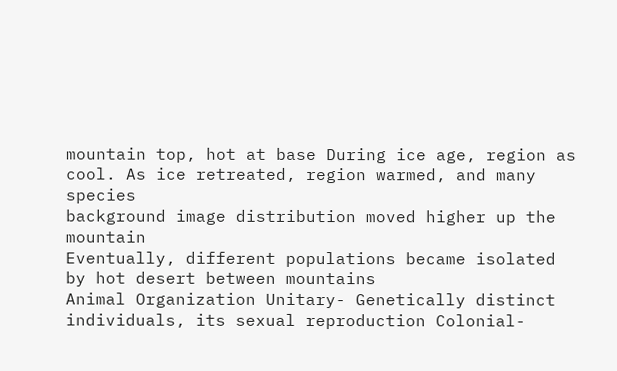mountain top, hot at base During ice age, region as cool. As ice retreated, region warmed, and many species
background image distribution moved higher up the mountain
Eventually, different populations became isolated by hot desert between mountains
Animal Organization Unitary- Genetically distinct individuals, its sexual reproduction Colonial-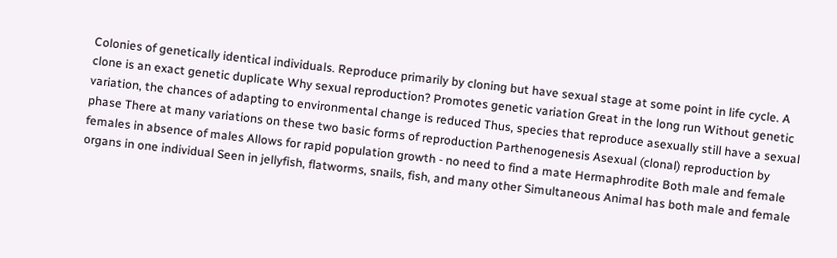Colonies of genetically identical individuals. Reproduce primarily by cloning but have sexual stage at some point in life cycle. A clone is an exact genetic duplicate Why sexual reproduction? Promotes genetic variation Great in the long run Without genetic variation, the chances of adapting to environmental change is reduced Thus, species that reproduce asexually still have a sexual phase There at many variations on these two basic forms of reproduction Parthenogenesis Asexual (clonal) reproduction by females in absence of males Allows for rapid population growth - no need to find a mate Hermaphrodite Both male and female organs in one individual Seen in jellyfish, flatworms, snails, fish, and many other Simultaneous Animal has both male and female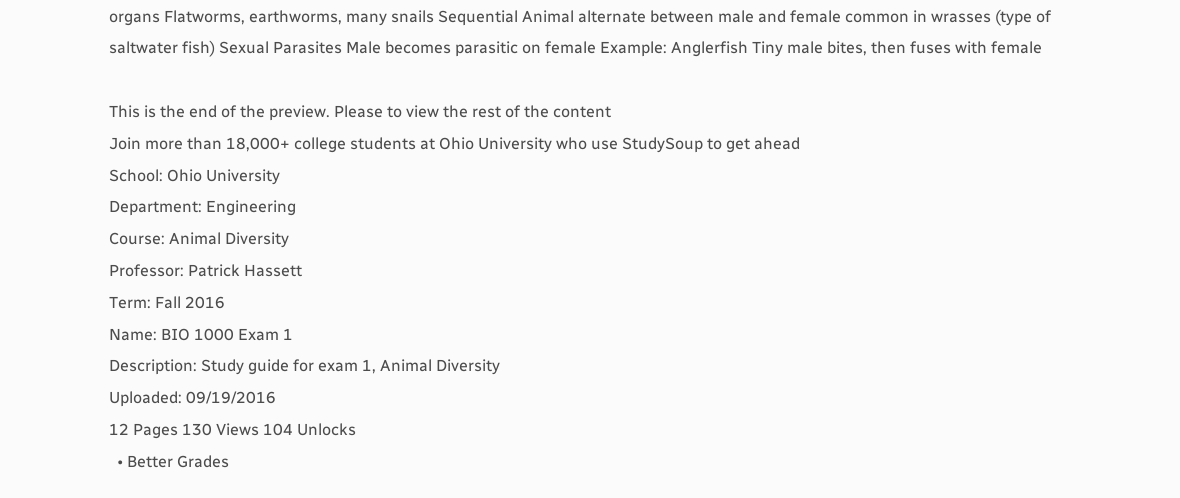organs Flatworms, earthworms, many snails Sequential Animal alternate between male and female common in wrasses (type of saltwater fish) Sexual Parasites Male becomes parasitic on female Example: Anglerfish Tiny male bites, then fuses with female

This is the end of the preview. Please to view the rest of the content
Join more than 18,000+ college students at Ohio University who use StudySoup to get ahead
School: Ohio University
Department: Engineering
Course: Animal Diversity
Professor: Patrick Hassett
Term: Fall 2016
Name: BIO 1000 Exam 1
Description: Study guide for exam 1, Animal Diversity
Uploaded: 09/19/2016
12 Pages 130 Views 104 Unlocks
  • Better Grades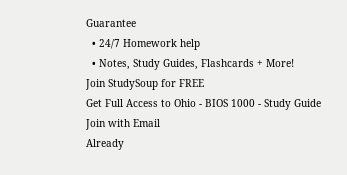Guarantee
  • 24/7 Homework help
  • Notes, Study Guides, Flashcards + More!
Join StudySoup for FREE
Get Full Access to Ohio - BIOS 1000 - Study Guide
Join with Email
Already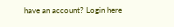have an account? Login here